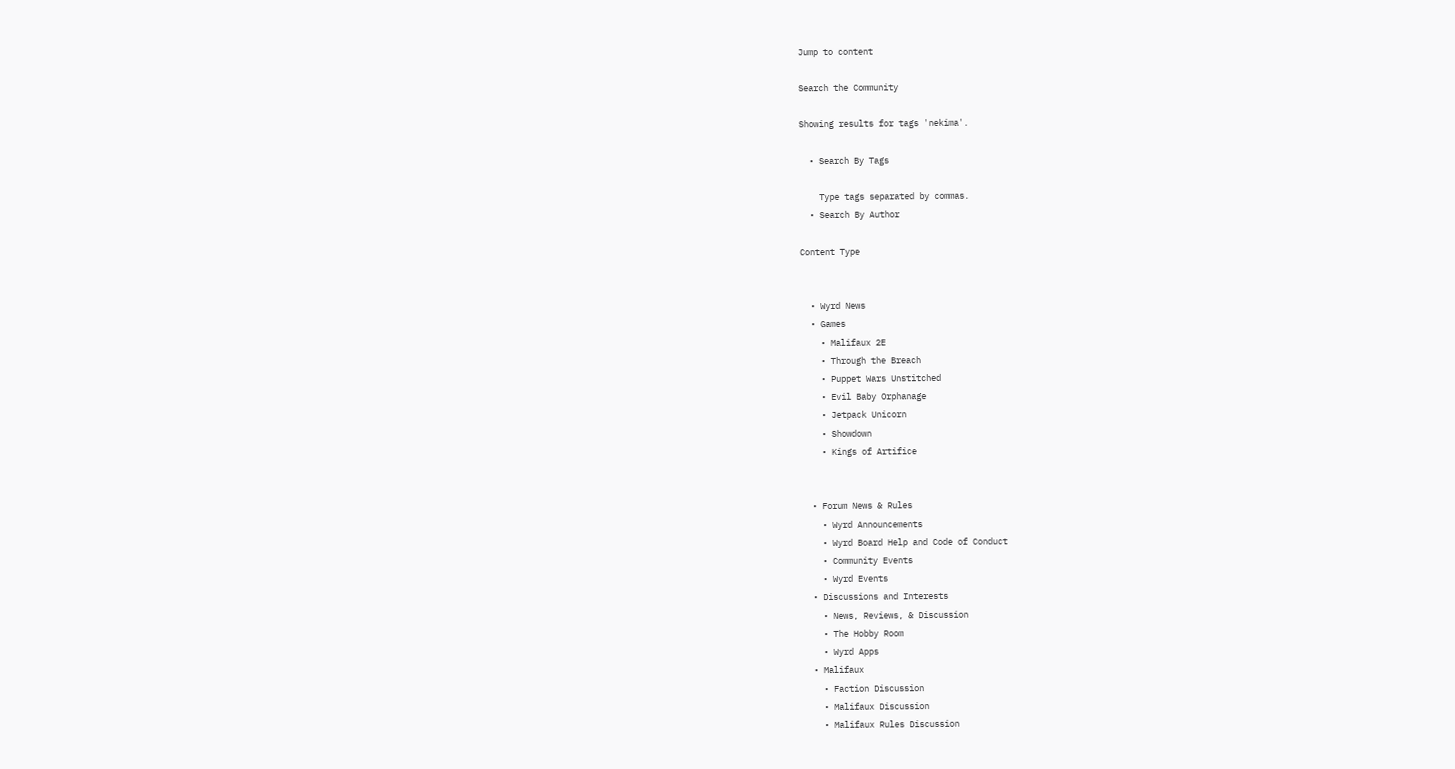Jump to content

Search the Community

Showing results for tags 'nekima'.

  • Search By Tags

    Type tags separated by commas.
  • Search By Author

Content Type


  • Wyrd News
  • Games
    • Malifaux 2E
    • Through the Breach
    • Puppet Wars Unstitched
    • Evil Baby Orphanage
    • Jetpack Unicorn
    • Showdown
    • Kings of Artifice


  • Forum News & Rules
    • Wyrd Announcements
    • Wyrd Board Help and Code of Conduct
    • Community Events
    • Wyrd Events
  • Discussions and Interests
    • News, Reviews, & Discussion
    • The Hobby Room
    • Wyrd Apps
  • Malifaux
    • Faction Discussion
    • Malifaux Discussion
    • Malifaux Rules Discussion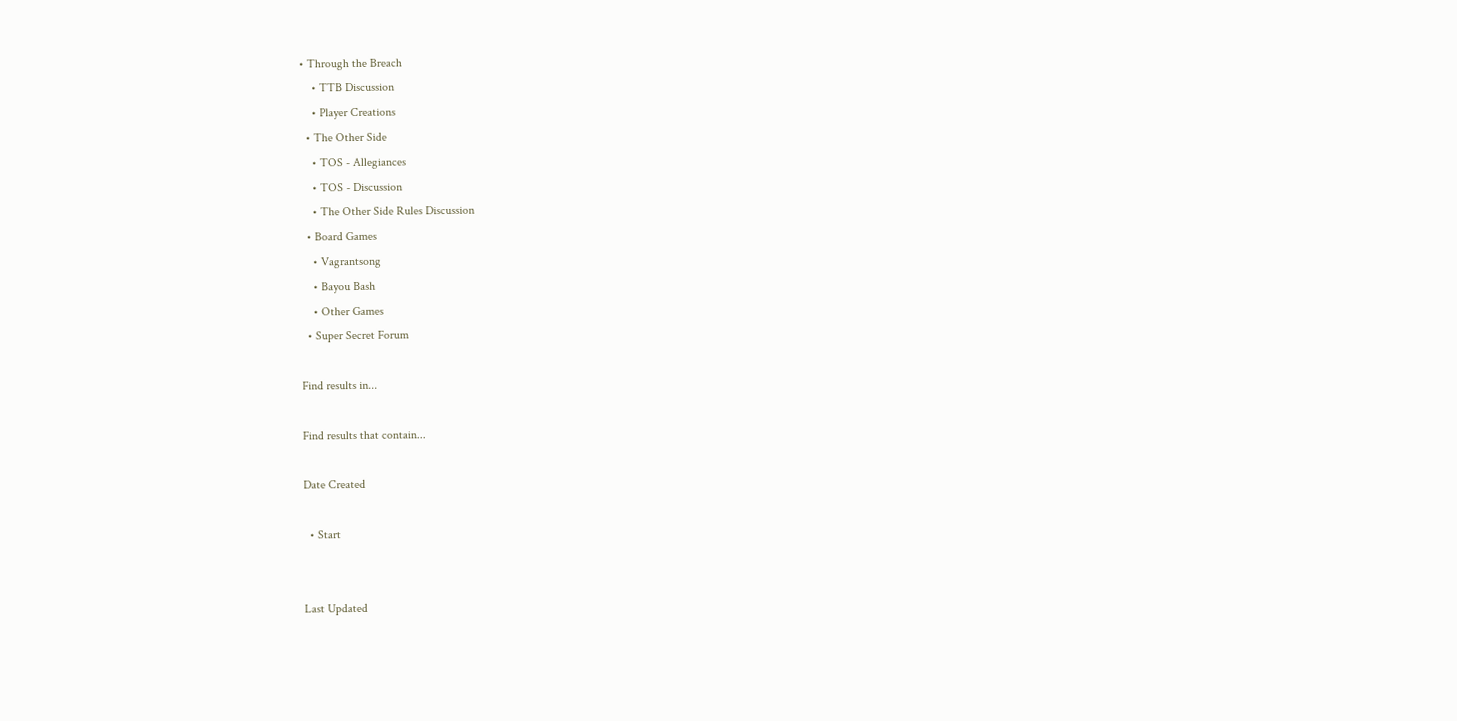• Through the Breach
    • TTB Discussion
    • Player Creations
  • The Other Side
    • TOS - Allegiances
    • TOS - Discussion
    • The Other Side Rules Discussion
  • Board Games
    • Vagrantsong
    • Bayou Bash
    • Other Games
  • Super Secret Forum

Find results in...

Find results that contain...

Date Created

  • Start


Last Updated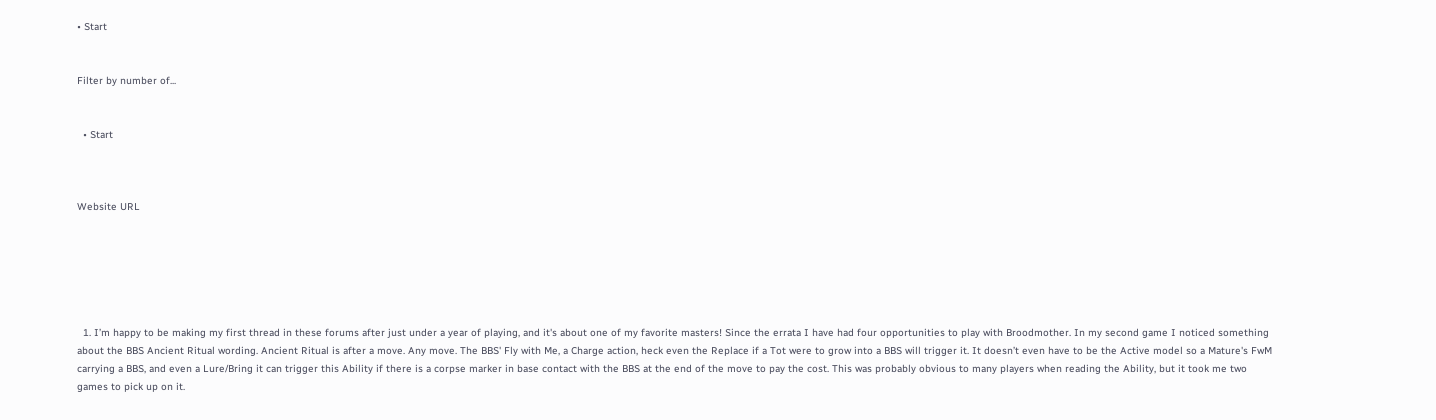• Start


Filter by number of...


  • Start



Website URL






  1. I’m happy to be making my first thread in these forums after just under a year of playing, and it's about one of my favorite masters! Since the errata I have had four opportunities to play with Broodmother. In my second game I noticed something about the BBS Ancient Ritual wording. Ancient Ritual is after a move. Any move. The BBS' Fly with Me, a Charge action, heck even the Replace if a Tot were to grow into a BBS will trigger it. It doesn’t even have to be the Active model so a Mature's FwM carrying a BBS, and even a Lure/Bring it can trigger this Ability if there is a corpse marker in base contact with the BBS at the end of the move to pay the cost. This was probably obvious to many players when reading the Ability, but it took me two games to pick up on it.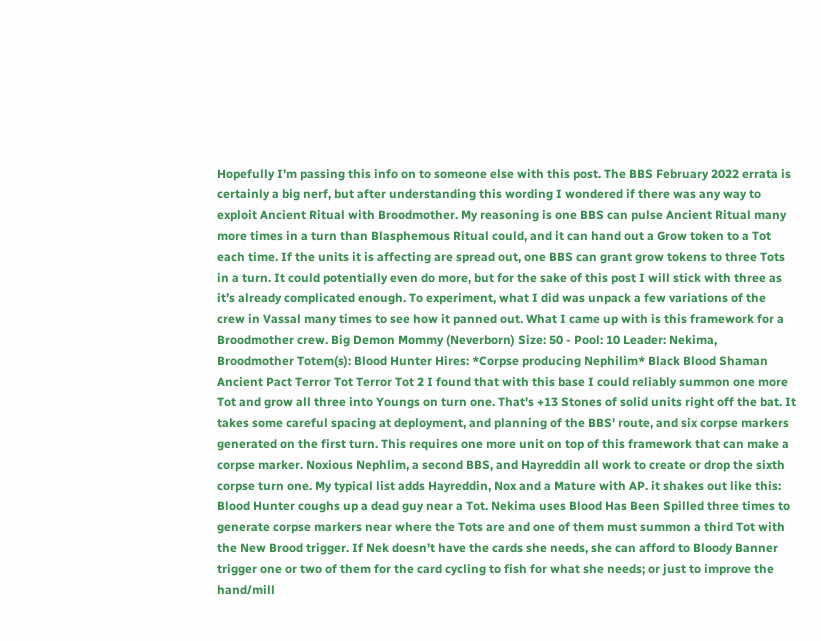Hopefully I’m passing this info on to someone else with this post. The BBS February 2022 errata is certainly a big nerf, but after understanding this wording I wondered if there was any way to exploit Ancient Ritual with Broodmother. My reasoning is one BBS can pulse Ancient Ritual many more times in a turn than Blasphemous Ritual could, and it can hand out a Grow token to a Tot each time. If the units it is affecting are spread out, one BBS can grant grow tokens to three Tots in a turn. It could potentially even do more, but for the sake of this post I will stick with three as it’s already complicated enough. To experiment, what I did was unpack a few variations of the crew in Vassal many times to see how it panned out. What I came up with is this framework for a Broodmother crew. Big Demon Mommy (Neverborn) Size: 50 - Pool: 10 Leader: Nekima, Broodmother Totem(s): Blood Hunter Hires: *Corpse producing Nephilim* Black Blood Shaman Ancient Pact Terror Tot Terror Tot 2 I found that with this base I could reliably summon one more Tot and grow all three into Youngs on turn one. That's +13 Stones of solid units right off the bat. It takes some careful spacing at deployment, and planning of the BBS' route, and six corpse markers generated on the first turn. This requires one more unit on top of this framework that can make a corpse marker. Noxious Nephlim, a second BBS, and Hayreddin all work to create or drop the sixth corpse turn one. My typical list adds Hayreddin, Nox and a Mature with AP. it shakes out like this: Blood Hunter coughs up a dead guy near a Tot. Nekima uses Blood Has Been Spilled three times to generate corpse markers near where the Tots are and one of them must summon a third Tot with the New Brood trigger. If Nek doesn’t have the cards she needs, she can afford to Bloody Banner trigger one or two of them for the card cycling to fish for what she needs; or just to improve the hand/mill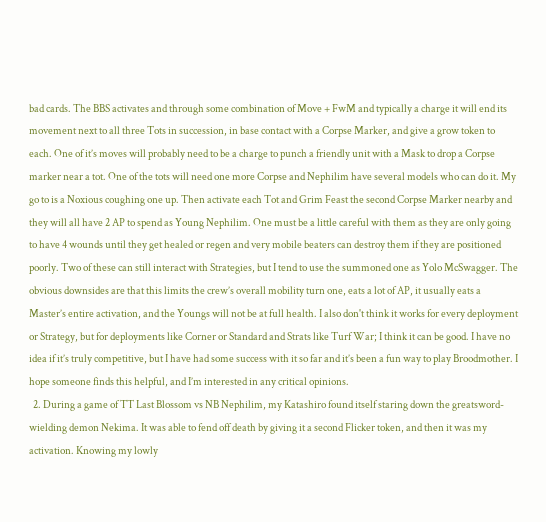bad cards. The BBS activates and through some combination of Move + FwM and typically a charge it will end its movement next to all three Tots in succession, in base contact with a Corpse Marker, and give a grow token to each. One of it’s moves will probably need to be a charge to punch a friendly unit with a Mask to drop a Corpse marker near a tot. One of the tots will need one more Corpse and Nephilim have several models who can do it. My go to is a Noxious coughing one up. Then activate each Tot and Grim Feast the second Corpse Marker nearby and they will all have 2 AP to spend as Young Nephilim. One must be a little careful with them as they are only going to have 4 wounds until they get healed or regen and very mobile beaters can destroy them if they are positioned poorly. Two of these can still interact with Strategies, but I tend to use the summoned one as Yolo McSwagger. The obvious downsides are that this limits the crew’s overall mobility turn one, eats a lot of AP, it usually eats a Master’s entire activation, and the Youngs will not be at full health. I also don't think it works for every deployment or Strategy, but for deployments like Corner or Standard and Strats like Turf War; I think it can be good. I have no idea if it’s truly competitive, but I have had some success with it so far and it’s been a fun way to play Broodmother. I hope someone finds this helpful, and I’m interested in any critical opinions.
  2. During a game of TT Last Blossom vs NB Nephilim, my Katashiro found itself staring down the greatsword-wielding demon Nekima. It was able to fend off death by giving it a second Flicker token, and then it was my activation. Knowing my lowly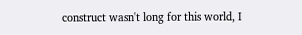construct wasn't long for this world, I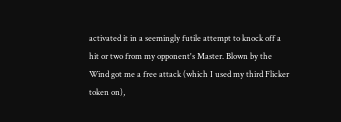activated it in a seemingly futile attempt to knock off a hit or two from my opponent's Master. Blown by the Wind got me a free attack (which I used my third Flicker token on),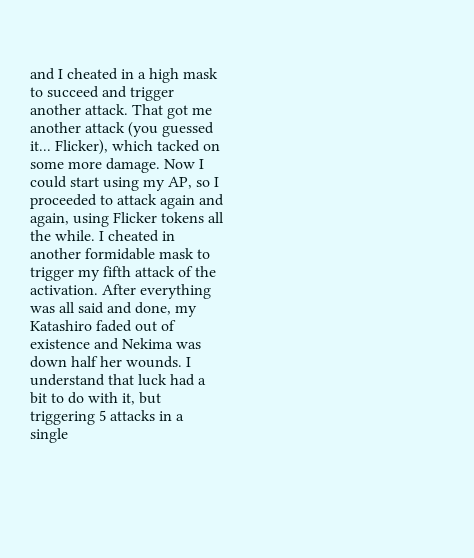and I cheated in a high mask to succeed and trigger another attack. That got me another attack (you guessed it... Flicker), which tacked on some more damage. Now I could start using my AP, so I proceeded to attack again and again, using Flicker tokens all the while. I cheated in another formidable mask to trigger my fifth attack of the activation. After everything was all said and done, my Katashiro faded out of existence and Nekima was down half her wounds. I understand that luck had a bit to do with it, but triggering 5 attacks in a single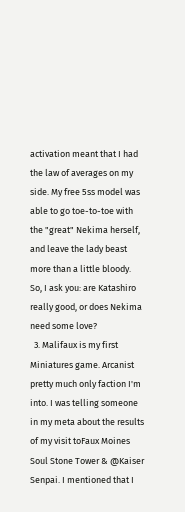activation meant that I had the law of averages on my side. My free 5ss model was able to go toe-to-toe with the "great" Nekima herself, and leave the lady beast more than a little bloody. So, I ask you: are Katashiro really good, or does Nekima need some love?
  3. Malifaux is my first Miniatures game. Arcanist pretty much only faction I'm into. I was telling someone in my meta about the results of my visit toFaux Moines Soul Stone Tower & @Kaiser Senpai. I mentioned that I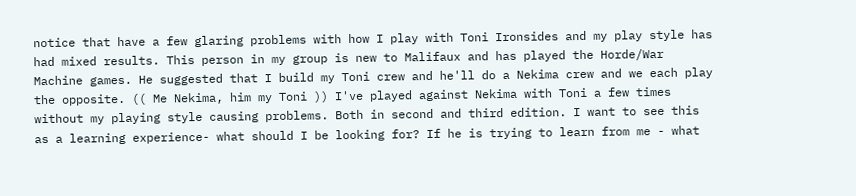notice that have a few glaring problems with how I play with Toni Ironsides and my play style has had mixed results. This person in my group is new to Malifaux and has played the Horde/War Machine games. He suggested that I build my Toni crew and he'll do a Nekima crew and we each play the opposite. (( Me Nekima, him my Toni )) I've played against Nekima with Toni a few times without my playing style causing problems. Both in second and third edition. I want to see this as a learning experience- what should I be looking for? If he is trying to learn from me - what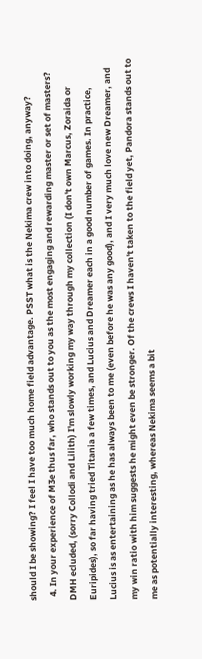should I be showing? I feel I have too much home field advantage. PSST what is the Nekima crew into doing, anyway?
  4. In your experience of M3e thus far, who stands out to you as the most engaging and rewarding master or set of masters? DMH ecluded, (sorry Collodi and Lilith) I'm slowly working my way through my collection (I don't own Marcus, Zoraida or Euripides), so far having tried Titania a few times, and Lucius and Dreamer each in a good number of games. In practice, Lucius is as entertaining as he has always been to me (even before he was any good), and I very much love new Dreamer, and my win ratio with him suggests he might even be stronger. Of the crews I haven't taken to the field yet, Pandora stands out to me as potentially interesting, whereas Nekima seems a bit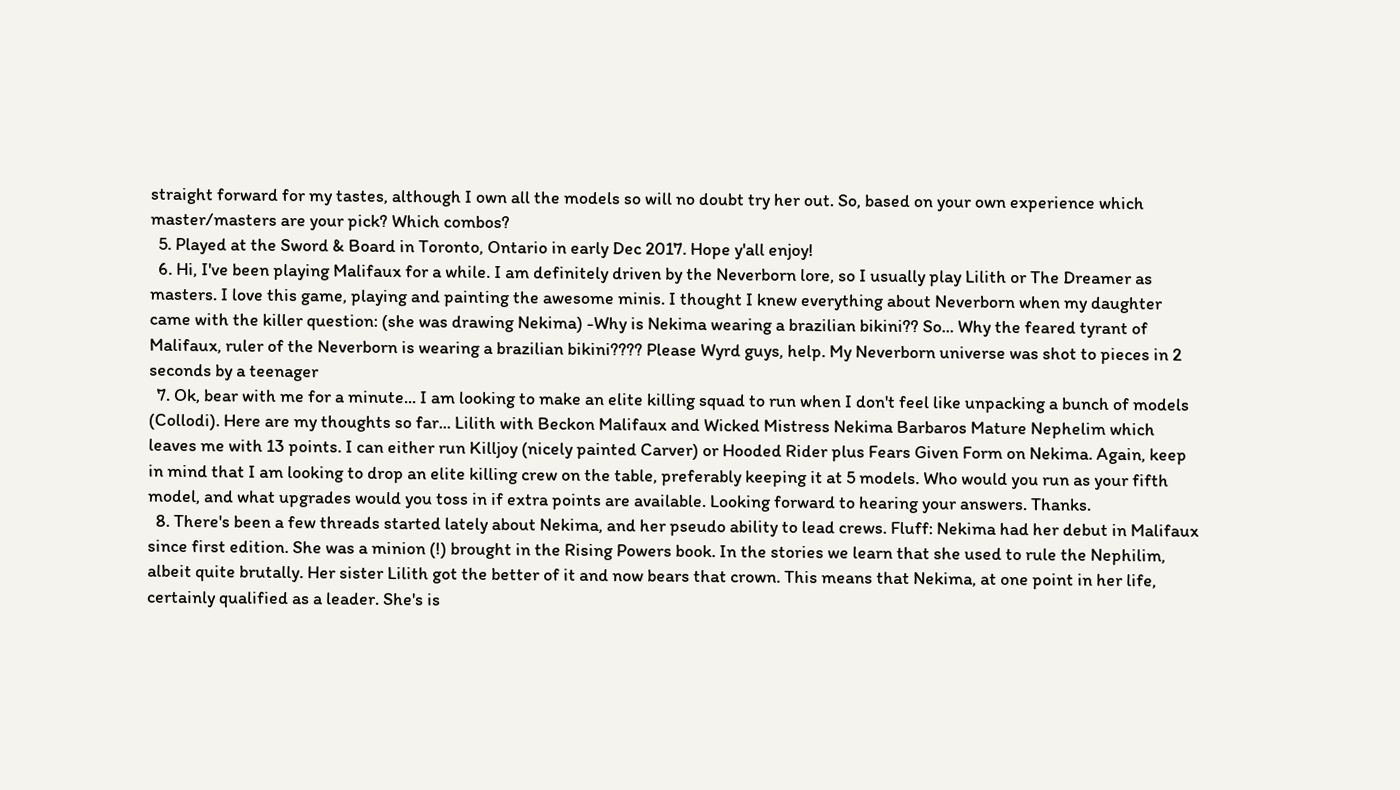straight forward for my tastes, although I own all the models so will no doubt try her out. So, based on your own experience which master/masters are your pick? Which combos?
  5. Played at the Sword & Board in Toronto, Ontario in early Dec 2017. Hope y'all enjoy!
  6. Hi, I've been playing Malifaux for a while. I am definitely driven by the Neverborn lore, so I usually play Lilith or The Dreamer as masters. I love this game, playing and painting the awesome minis. I thought I knew everything about Neverborn when my daughter came with the killer question: (she was drawing Nekima) -Why is Nekima wearing a brazilian bikini?? So... Why the feared tyrant of Malifaux, ruler of the Neverborn is wearing a brazilian bikini???? Please Wyrd guys, help. My Neverborn universe was shot to pieces in 2 seconds by a teenager
  7. Ok, bear with me for a minute... I am looking to make an elite killing squad to run when I don't feel like unpacking a bunch of models (Collodi). Here are my thoughts so far... Lilith with Beckon Malifaux and Wicked Mistress Nekima Barbaros Mature Nephelim which leaves me with 13 points. I can either run Killjoy (nicely painted Carver) or Hooded Rider plus Fears Given Form on Nekima. Again, keep in mind that I am looking to drop an elite killing crew on the table, preferably keeping it at 5 models. Who would you run as your fifth model, and what upgrades would you toss in if extra points are available. Looking forward to hearing your answers. Thanks.
  8. There's been a few threads started lately about Nekima, and her pseudo ability to lead crews. Fluff: Nekima had her debut in Malifaux since first edition. She was a minion (!) brought in the Rising Powers book. In the stories we learn that she used to rule the Nephilim, albeit quite brutally. Her sister Lilith got the better of it and now bears that crown. This means that Nekima, at one point in her life, certainly qualified as a leader. She's is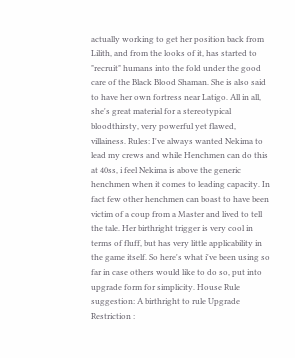actually working to get her position back from Lilith, and from the looks of it, has started to "recruit" humans into the fold under the good care of the Black Blood Shaman. She is also said to have her own fortress near Latigo. All in all, she's great material for a stereotypical bloodthirsty, very powerful yet flawed, villainess. Rules: I've always wanted Nekima to lead my crews and while Henchmen can do this at 40ss, i feel Nekima is above the generic henchmen when it comes to leading capacity. In fact few other henchmen can boast to have been victim of a coup from a Master and lived to tell the tale. Her birthright trigger is very cool in terms of fluff, but has very little applicability in the game itself. So here's what i've been using so far in case others would like to do so, put into upgrade form for simplicity. House Rule suggestion: A birthright to rule Upgrade Restriction :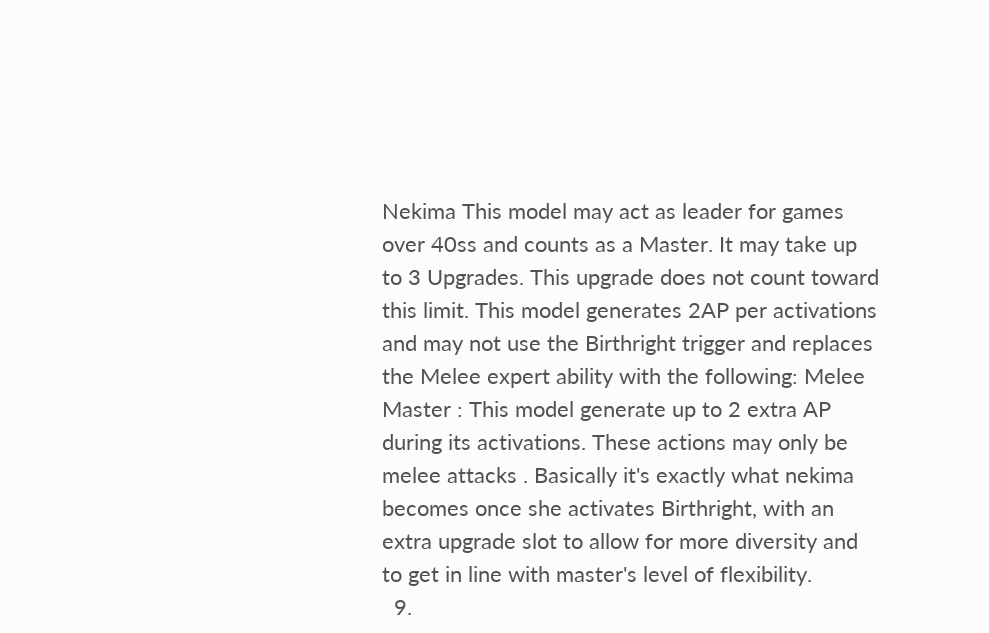Nekima This model may act as leader for games over 40ss and counts as a Master. It may take up to 3 Upgrades. This upgrade does not count toward this limit. This model generates 2AP per activations and may not use the Birthright trigger and replaces the Melee expert ability with the following: Melee Master : This model generate up to 2 extra AP during its activations. These actions may only be melee attacks . Basically it's exactly what nekima becomes once she activates Birthright, with an extra upgrade slot to allow for more diversity and to get in line with master's level of flexibility.
  9.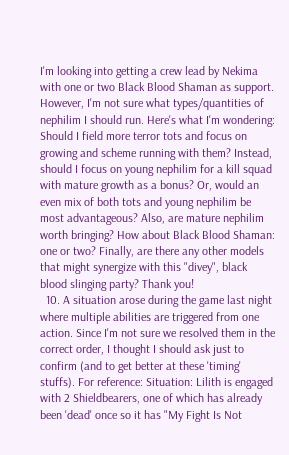I'm looking into getting a crew lead by Nekima with one or two Black Blood Shaman as support. However, I'm not sure what types/quantities of nephilim I should run. Here's what I'm wondering: Should I field more terror tots and focus on growing and scheme running with them? Instead, should I focus on young nephilim for a kill squad with mature growth as a bonus? Or, would an even mix of both tots and young nephilim be most advantageous? Also, are mature nephilim worth bringing? How about Black Blood Shaman: one or two? Finally, are there any other models that might synergize with this "divey", black blood slinging party? Thank you!
  10. A situation arose during the game last night where multiple abilities are triggered from one action. Since I'm not sure we resolved them in the correct order, I thought I should ask just to confirm (and to get better at these 'timing' stuffs). For reference: Situation: Lilith is engaged with 2 Shieldbearers, one of which has already been 'dead' once so it has "My Fight Is Not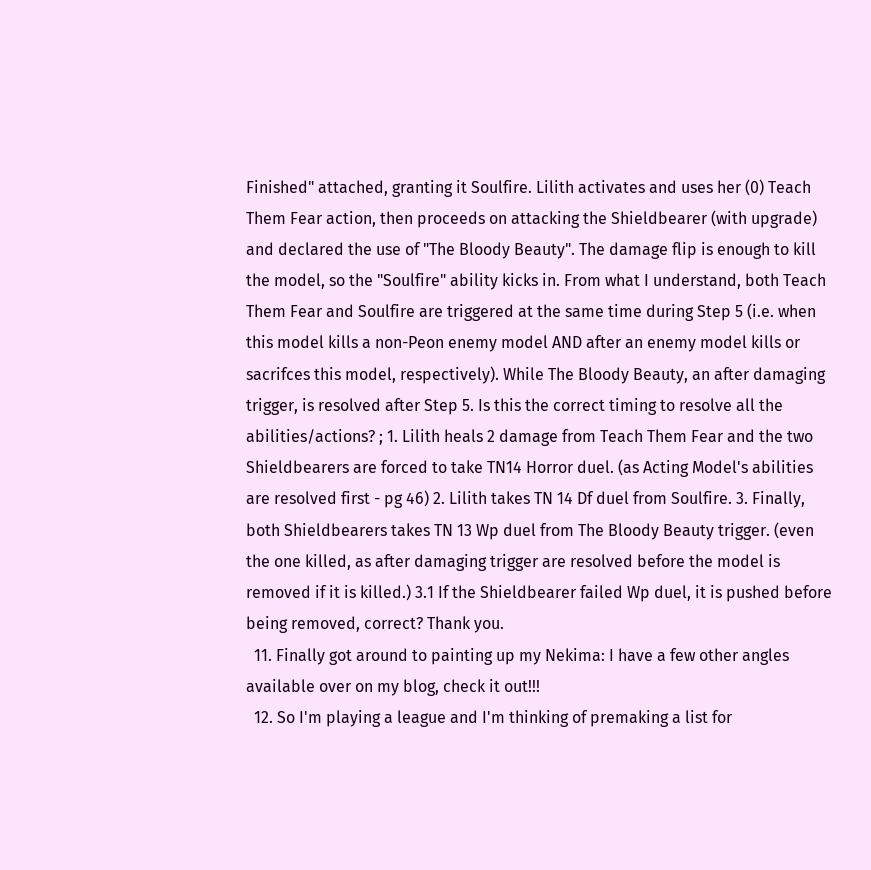Finished" attached, granting it Soulfire. Lilith activates and uses her (0) Teach Them Fear action, then proceeds on attacking the Shieldbearer (with upgrade) and declared the use of "The Bloody Beauty". The damage flip is enough to kill the model, so the "Soulfire" ability kicks in. From what I understand, both Teach Them Fear and Soulfire are triggered at the same time during Step 5 (i.e. when this model kills a non-Peon enemy model AND after an enemy model kills or sacrifces this model, respectively). While The Bloody Beauty, an after damaging trigger, is resolved after Step 5. Is this the correct timing to resolve all the abilities/actions? ; 1. Lilith heals 2 damage from Teach Them Fear and the two Shieldbearers are forced to take TN14 Horror duel. (as Acting Model's abilities are resolved first - pg 46) 2. Lilith takes TN 14 Df duel from Soulfire. 3. Finally, both Shieldbearers takes TN 13 Wp duel from The Bloody Beauty trigger. (even the one killed, as after damaging trigger are resolved before the model is removed if it is killed.) 3.1 If the Shieldbearer failed Wp duel, it is pushed before being removed, correct? Thank you.
  11. Finally got around to painting up my Nekima: I have a few other angles available over on my blog, check it out!!!
  12. So I'm playing a league and I'm thinking of premaking a list for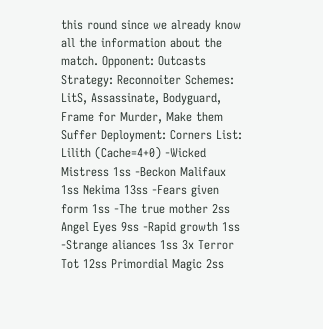this round since we already know all the information about the match. Opponent: Outcasts Strategy: Reconnoiter Schemes: LitS, Assassinate, Bodyguard, Frame for Murder, Make them Suffer Deployment: Corners List: Lilith (Cache=4+0) -Wicked Mistress 1ss -Beckon Malifaux 1ss Nekima 13ss -Fears given form 1ss -The true mother 2ss Angel Eyes 9ss -Rapid growth 1ss -Strange aliances 1ss 3x Terror Tot 12ss Primordial Magic 2ss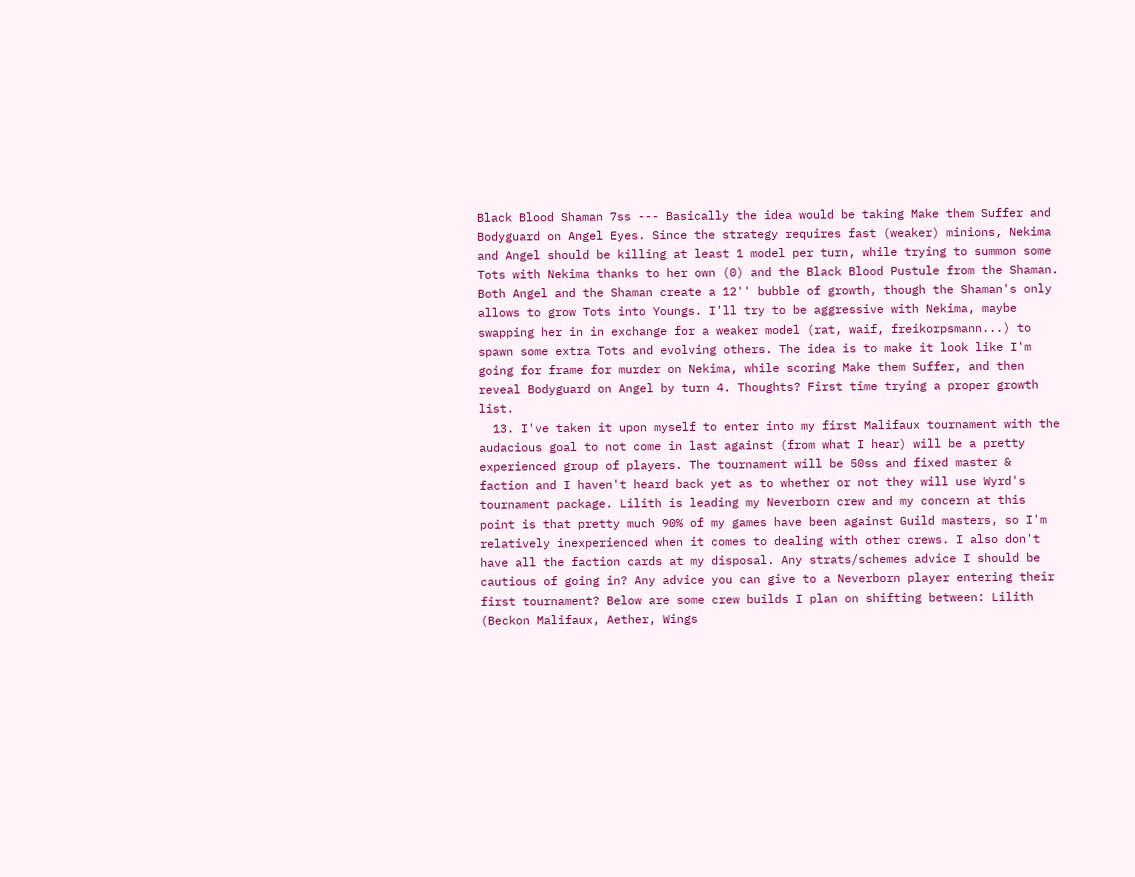Black Blood Shaman 7ss --- Basically the idea would be taking Make them Suffer and Bodyguard on Angel Eyes. Since the strategy requires fast (weaker) minions, Nekima and Angel should be killing at least 1 model per turn, while trying to summon some Tots with Nekima thanks to her own (0) and the Black Blood Pustule from the Shaman. Both Angel and the Shaman create a 12'' bubble of growth, though the Shaman's only allows to grow Tots into Youngs. I'll try to be aggressive with Nekima, maybe swapping her in in exchange for a weaker model (rat, waif, freikorpsmann...) to spawn some extra Tots and evolving others. The idea is to make it look like I'm going for frame for murder on Nekima, while scoring Make them Suffer, and then reveal Bodyguard on Angel by turn 4. Thoughts? First time trying a proper growth list.
  13. I've taken it upon myself to enter into my first Malifaux tournament with the audacious goal to not come in last against (from what I hear) will be a pretty experienced group of players. The tournament will be 50ss and fixed master & faction and I haven't heard back yet as to whether or not they will use Wyrd's tournament package. Lilith is leading my Neverborn crew and my concern at this point is that pretty much 90% of my games have been against Guild masters, so I'm relatively inexperienced when it comes to dealing with other crews. I also don't have all the faction cards at my disposal. Any strats/schemes advice I should be cautious of going in? Any advice you can give to a Neverborn player entering their first tournament? Below are some crew builds I plan on shifting between: Lilith (Beckon Malifaux, Aether, Wings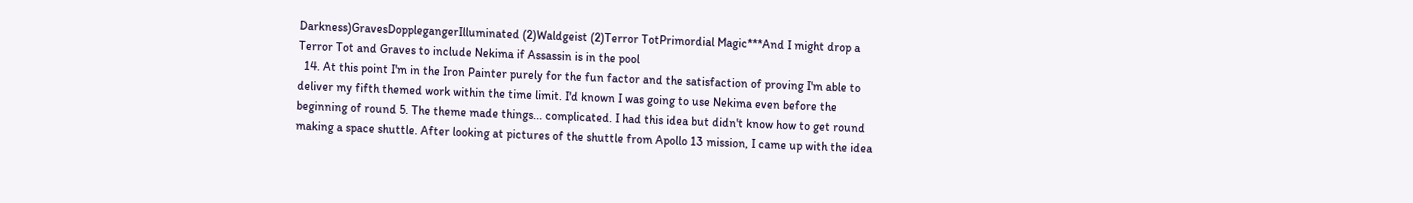Darkness)GravesDopplegangerIlluminated (2)Waldgeist (2)Terror TotPrimordial Magic***And I might drop a Terror Tot and Graves to include Nekima if Assassin is in the pool
  14. At this point I'm in the Iron Painter purely for the fun factor and the satisfaction of proving I'm able to deliver my fifth themed work within the time limit. I'd known I was going to use Nekima even before the beginning of round 5. The theme made things... complicated. I had this idea but didn't know how to get round making a space shuttle. After looking at pictures of the shuttle from Apollo 13 mission, I came up with the idea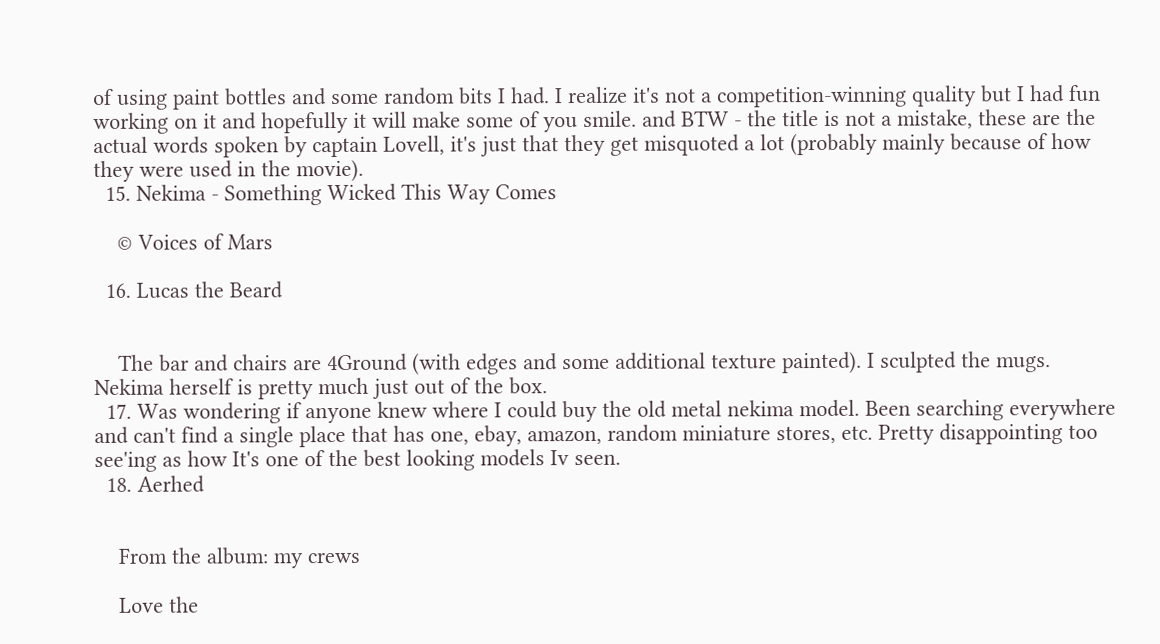of using paint bottles and some random bits I had. I realize it's not a competition-winning quality but I had fun working on it and hopefully it will make some of you smile. and BTW - the title is not a mistake, these are the actual words spoken by captain Lovell, it's just that they get misquoted a lot (probably mainly because of how they were used in the movie).
  15. Nekima - Something Wicked This Way Comes

    © Voices of Mars

  16. Lucas the Beard


    The bar and chairs are 4Ground (with edges and some additional texture painted). I sculpted the mugs. Nekima herself is pretty much just out of the box.
  17. Was wondering if anyone knew where I could buy the old metal nekima model. Been searching everywhere and can't find a single place that has one, ebay, amazon, random miniature stores, etc. Pretty disappointing too see'ing as how It's one of the best looking models Iv seen.
  18. Aerhed


    From the album: my crews

    Love the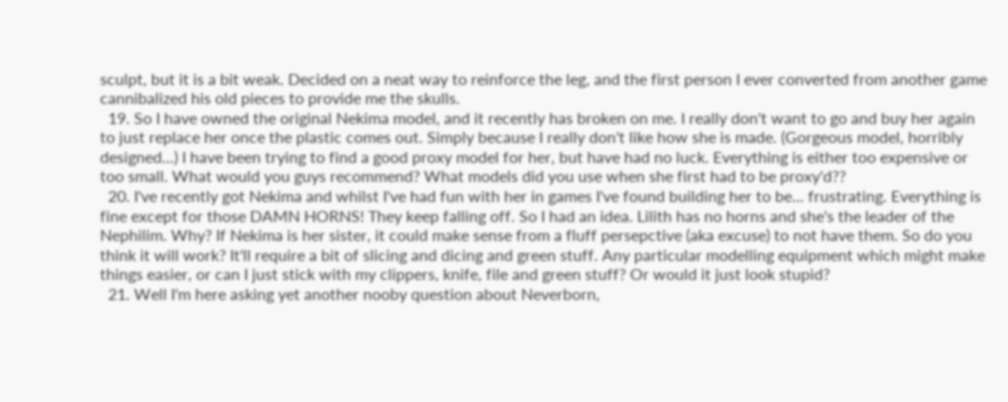sculpt, but it is a bit weak. Decided on a neat way to reinforce the leg, and the first person I ever converted from another game cannibalized his old pieces to provide me the skulls.
  19. So I have owned the original Nekima model, and it recently has broken on me. I really don't want to go and buy her again to just replace her once the plastic comes out. Simply because I really don't like how she is made. (Gorgeous model, horribly designed...) I have been trying to find a good proxy model for her, but have had no luck. Everything is either too expensive or too small. What would you guys recommend? What models did you use when she first had to be proxy'd??
  20. I've recently got Nekima and whilst I've had fun with her in games I've found building her to be... frustrating. Everything is fine except for those DAMN HORNS! They keep falling off. So I had an idea. Lilith has no horns and she's the leader of the Nephilim. Why? If Nekima is her sister, it could make sense from a fluff persepctive (aka excuse) to not have them. So do you think it will work? It'll require a bit of slicing and dicing and green stuff. Any particular modelling equipment which might make things easier, or can I just stick with my clippers, knife, file and green stuff? Or would it just look stupid?
  21. Well I'm here asking yet another nooby question about Neverborn,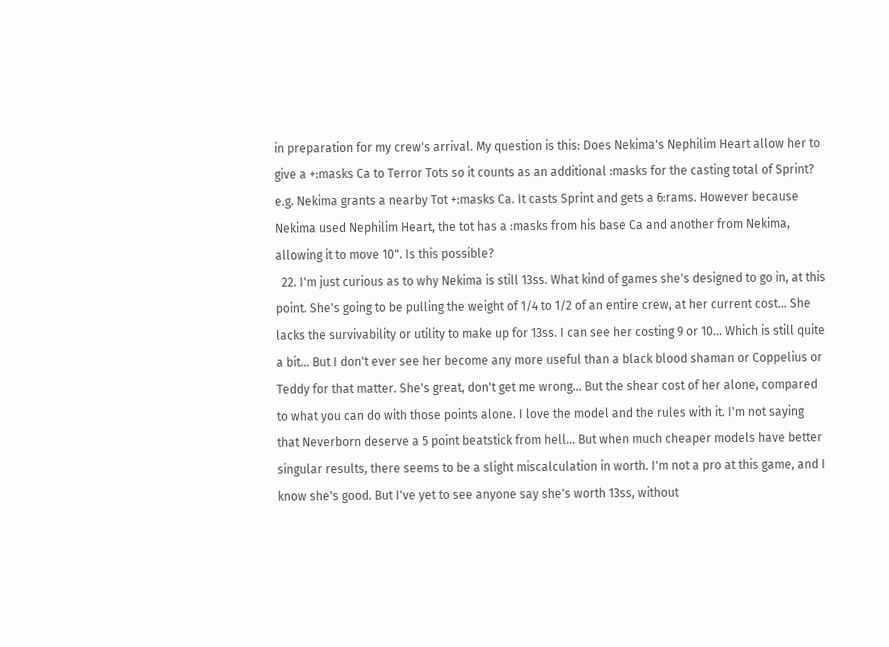in preparation for my crew's arrival. My question is this: Does Nekima's Nephilim Heart allow her to give a +:masks Ca to Terror Tots so it counts as an additional :masks for the casting total of Sprint? e.g. Nekima grants a nearby Tot +:masks Ca. It casts Sprint and gets a 6:rams. However because Nekima used Nephilim Heart, the tot has a :masks from his base Ca and another from Nekima, allowing it to move 10". Is this possible?
  22. I'm just curious as to why Nekima is still 13ss. What kind of games she's designed to go in, at this point. She's going to be pulling the weight of 1/4 to 1/2 of an entire crew, at her current cost... She lacks the survivability or utility to make up for 13ss. I can see her costing 9 or 10... Which is still quite a bit... But I don't ever see her become any more useful than a black blood shaman or Coppelius or Teddy for that matter. She's great, don't get me wrong... But the shear cost of her alone, compared to what you can do with those points alone. I love the model and the rules with it. I'm not saying that Neverborn deserve a 5 point beatstick from hell... But when much cheaper models have better singular results, there seems to be a slight miscalculation in worth. I'm not a pro at this game, and I know she's good. But I've yet to see anyone say she's worth 13ss, without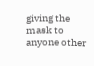giving the mask to anyone other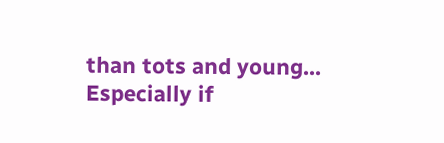than tots and young... Especially if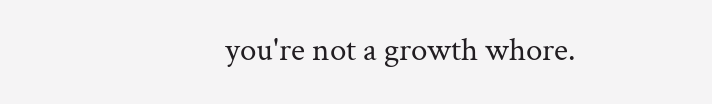you're not a growth whore.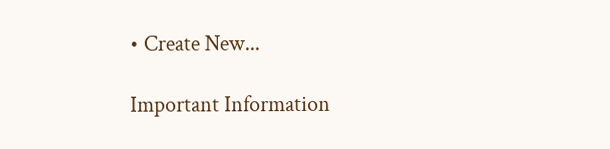• Create New...

Important Information